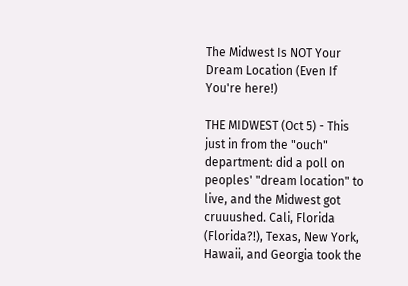The Midwest Is NOT Your Dream Location (Even If You're here!)

THE MIDWEST (Oct 5) - This just in from the "ouch" department: did a poll on peoples' "dream location" to live, and the Midwest got cruuushed. Cali, Florida (Florida?!), Texas, New York, Hawaii, and Georgia took the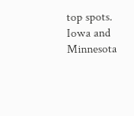top spots. Iowa and Minnesota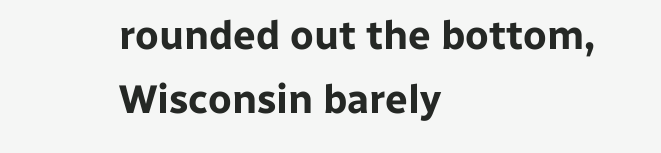rounded out the bottom, Wisconsin barely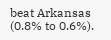beat Arkansas (0.8% to 0.6%).